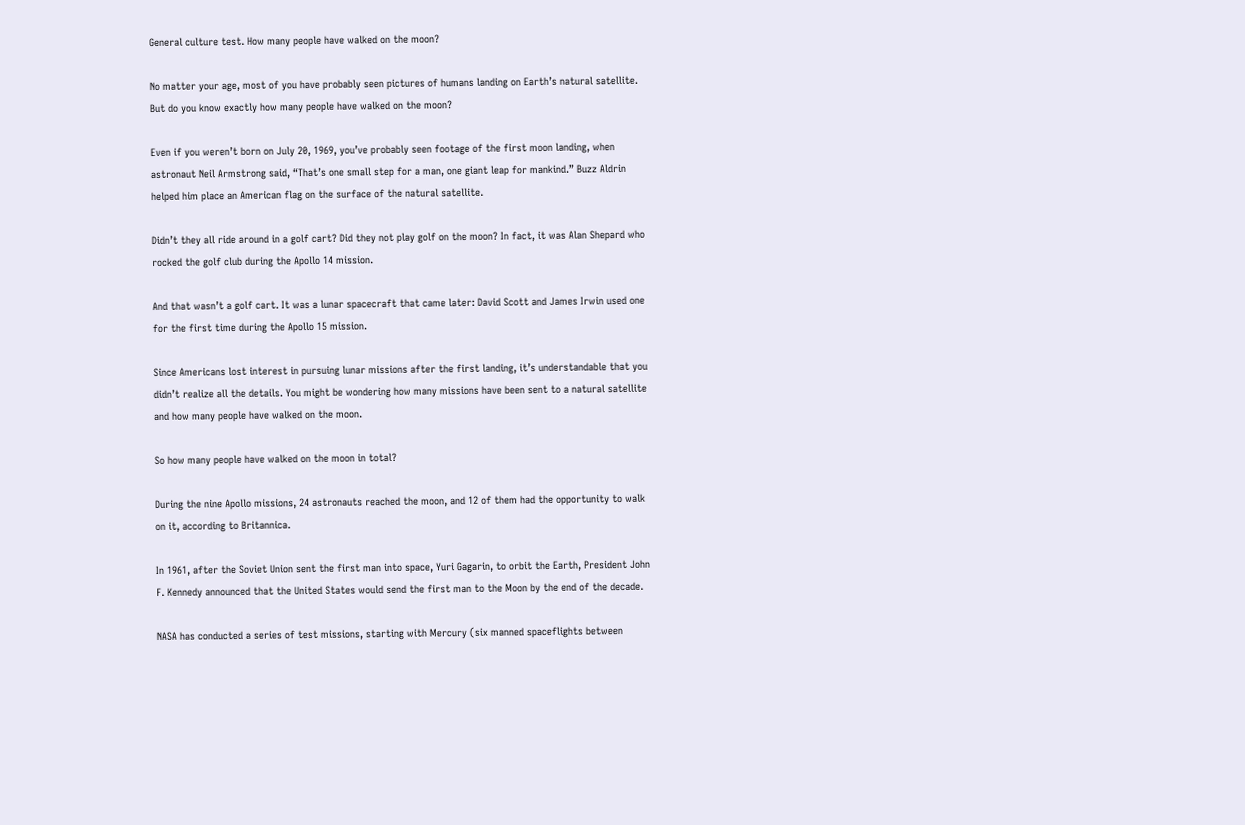General culture test. How many people have walked on the moon?

No matter your age, most of you have probably seen pictures of humans landing on Earth’s natural satellite. But do you know exactly how many people have walked on the moon?

Even if you weren’t born on July 20, 1969, you’ve probably seen footage of the first moon landing, when astronaut Neil Armstrong said, “That’s one small step for a man, one giant leap for mankind.” Buzz Aldrin helped him place an American flag on the surface of the natural satellite.

Didn’t they all ride around in a golf cart? Did they not play golf on the moon? In fact, it was Alan Shepard who rocked the golf club during the Apollo 14 mission.

And that wasn’t a golf cart. It was a lunar spacecraft that came later: David Scott and James Irwin used one for the first time during the Apollo 15 mission.

Since Americans lost interest in pursuing lunar missions after the first landing, it’s understandable that you didn’t realize all the details. You might be wondering how many missions have been sent to a natural satellite and how many people have walked on the moon.

So how many people have walked on the moon in total?

During the nine Apollo missions, 24 astronauts reached the moon, and 12 of them had the opportunity to walk on it, according to Britannica.

In 1961, after the Soviet Union sent the first man into space, Yuri Gagarin, to orbit the Earth, President John F. Kennedy announced that the United States would send the first man to the Moon by the end of the decade.

NASA has conducted a series of test missions, starting with Mercury (six manned spaceflights between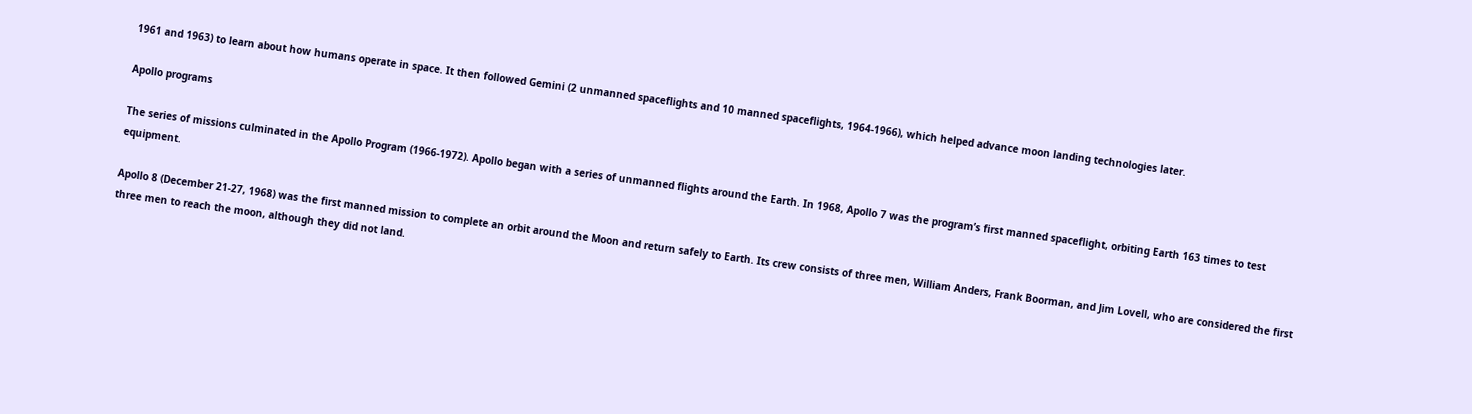1961 and 1963) to learn about how humans operate in space. It then followed Gemini (2 unmanned spaceflights and 10 manned spaceflights, 1964-1966), which helped advance moon landing technologies later.

Apollo programs

The series of missions culminated in the Apollo Program (1966-1972). Apollo began with a series of unmanned flights around the Earth. In 1968, Apollo 7 was the program’s first manned spaceflight, orbiting Earth 163 times to test equipment.

Apollo 8 (December 21-27, 1968) was the first manned mission to complete an orbit around the Moon and return safely to Earth. Its crew consists of three men, William Anders, Frank Boorman, and Jim Lovell, who are considered the first three men to reach the moon, although they did not land.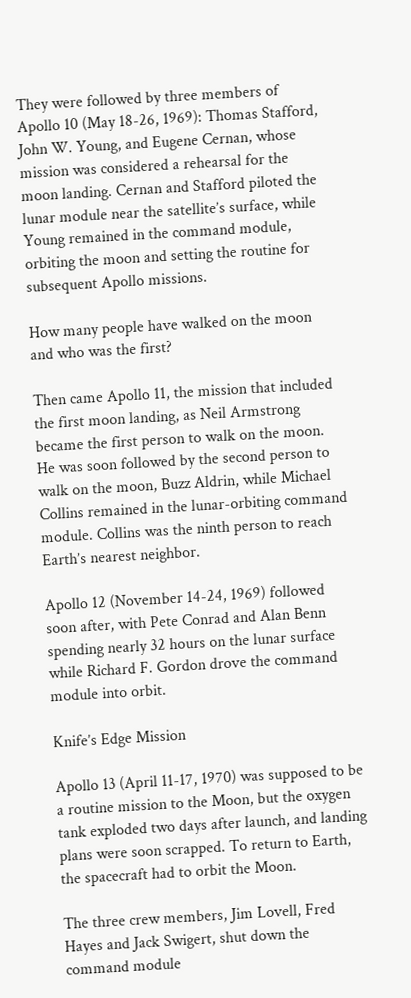They were followed by three members of Apollo 10 (May 18-26, 1969): Thomas Stafford, John W. Young, and Eugene Cernan, whose mission was considered a rehearsal for the moon landing. Cernan and Stafford piloted the lunar module near the satellite’s surface, while Young remained in the command module, orbiting the moon and setting the routine for subsequent Apollo missions.

How many people have walked on the moon and who was the first?

Then came Apollo 11, the mission that included the first moon landing, as Neil Armstrong became the first person to walk on the moon. He was soon followed by the second person to walk on the moon, Buzz Aldrin, while Michael Collins remained in the lunar-orbiting command module. Collins was the ninth person to reach Earth’s nearest neighbor.

Apollo 12 (November 14-24, 1969) followed soon after, with Pete Conrad and Alan Benn spending nearly 32 hours on the lunar surface while Richard F. Gordon drove the command module into orbit.

Knife’s Edge Mission

Apollo 13 (April 11-17, 1970) was supposed to be a routine mission to the Moon, but the oxygen tank exploded two days after launch, and landing plans were soon scrapped. To return to Earth, the spacecraft had to orbit the Moon.

The three crew members, Jim Lovell, Fred Hayes and Jack Swigert, shut down the command module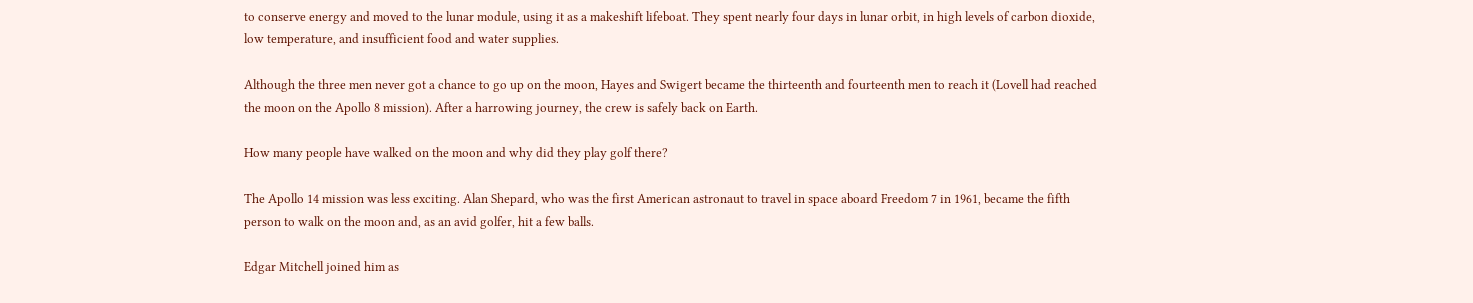to conserve energy and moved to the lunar module, using it as a makeshift lifeboat. They spent nearly four days in lunar orbit, in high levels of carbon dioxide, low temperature, and insufficient food and water supplies.

Although the three men never got a chance to go up on the moon, Hayes and Swigert became the thirteenth and fourteenth men to reach it (Lovell had reached the moon on the Apollo 8 mission). After a harrowing journey, the crew is safely back on Earth.

How many people have walked on the moon and why did they play golf there?

The Apollo 14 mission was less exciting. Alan Shepard, who was the first American astronaut to travel in space aboard Freedom 7 in 1961, became the fifth person to walk on the moon and, as an avid golfer, hit a few balls.

Edgar Mitchell joined him as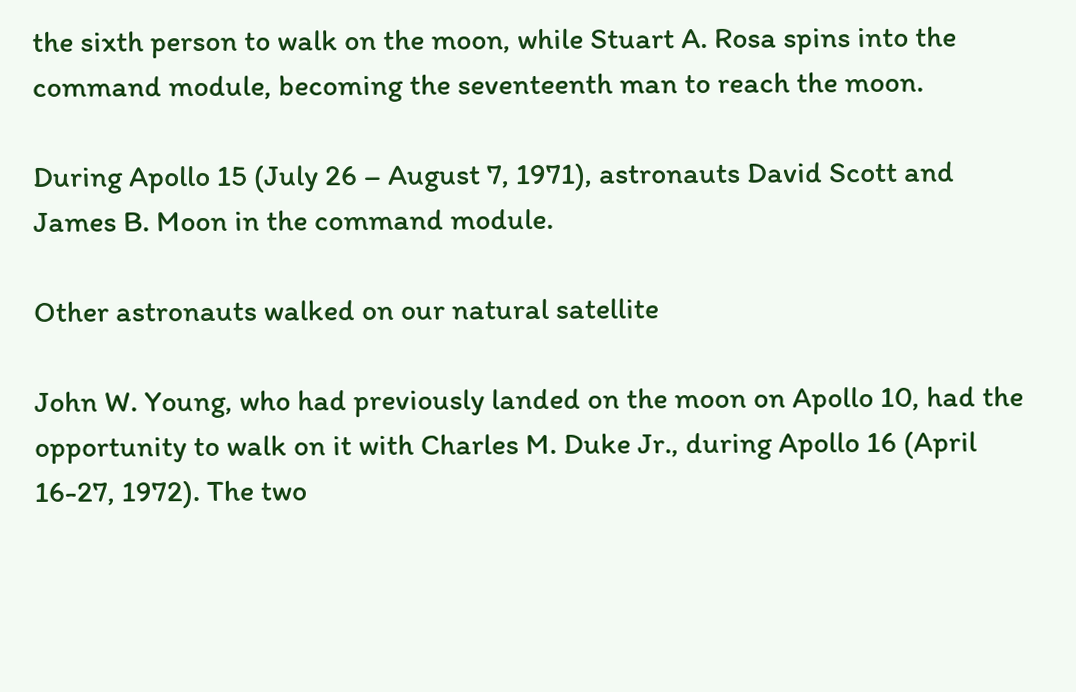the sixth person to walk on the moon, while Stuart A. Rosa spins into the command module, becoming the seventeenth man to reach the moon.

During Apollo 15 (July 26 – August 7, 1971), astronauts David Scott and James B. Moon in the command module.

Other astronauts walked on our natural satellite

John W. Young, who had previously landed on the moon on Apollo 10, had the opportunity to walk on it with Charles M. Duke Jr., during Apollo 16 (April 16-27, 1972). The two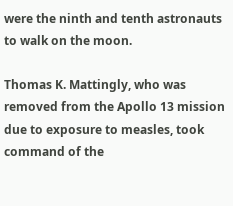were the ninth and tenth astronauts to walk on the moon.

Thomas K. Mattingly, who was removed from the Apollo 13 mission due to exposure to measles, took command of the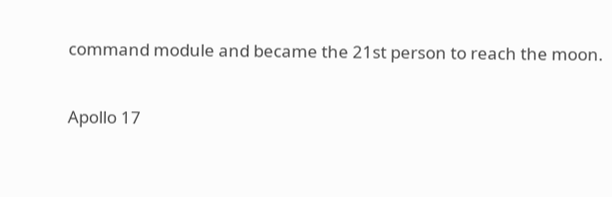command module and became the 21st person to reach the moon.

Apollo 17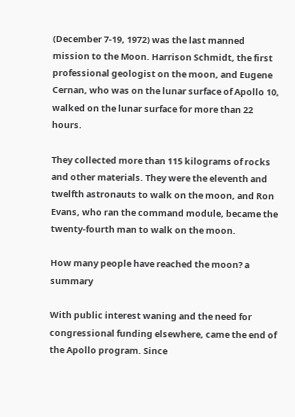(December 7-19, 1972) was the last manned mission to the Moon. Harrison Schmidt, the first professional geologist on the moon, and Eugene Cernan, who was on the lunar surface of Apollo 10, walked on the lunar surface for more than 22 hours.

They collected more than 115 kilograms of rocks and other materials. They were the eleventh and twelfth astronauts to walk on the moon, and Ron Evans, who ran the command module, became the twenty-fourth man to walk on the moon.

How many people have reached the moon? a summary

With public interest waning and the need for congressional funding elsewhere, came the end of the Apollo program. Since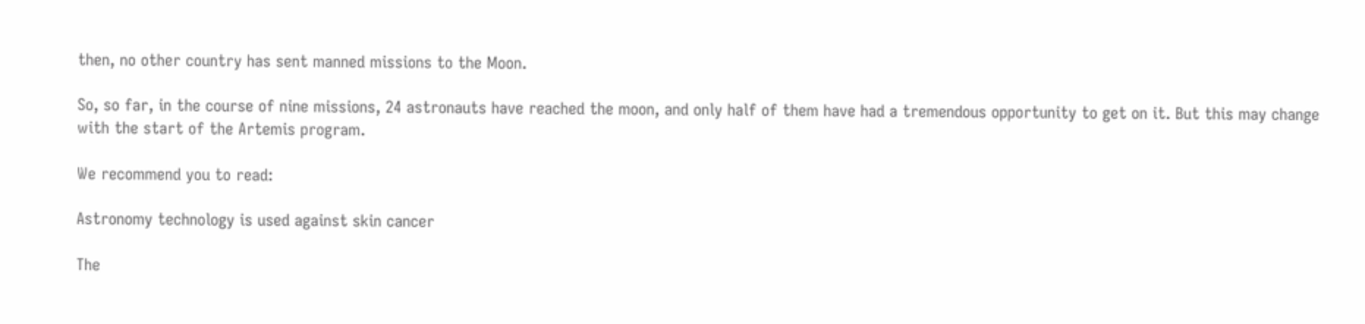then, no other country has sent manned missions to the Moon.

So, so far, in the course of nine missions, 24 astronauts have reached the moon, and only half of them have had a tremendous opportunity to get on it. But this may change with the start of the Artemis program.

We recommend you to read:

Astronomy technology is used against skin cancer

The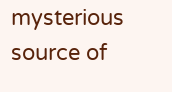mysterious source of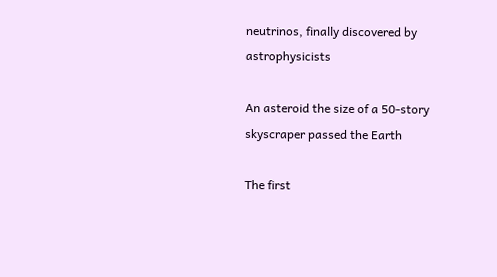neutrinos, finally discovered by astrophysicists

An asteroid the size of a 50-story skyscraper passed the Earth

The first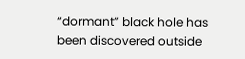“dormant” black hole has been discovered outside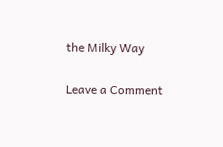the Milky Way

Leave a Comment